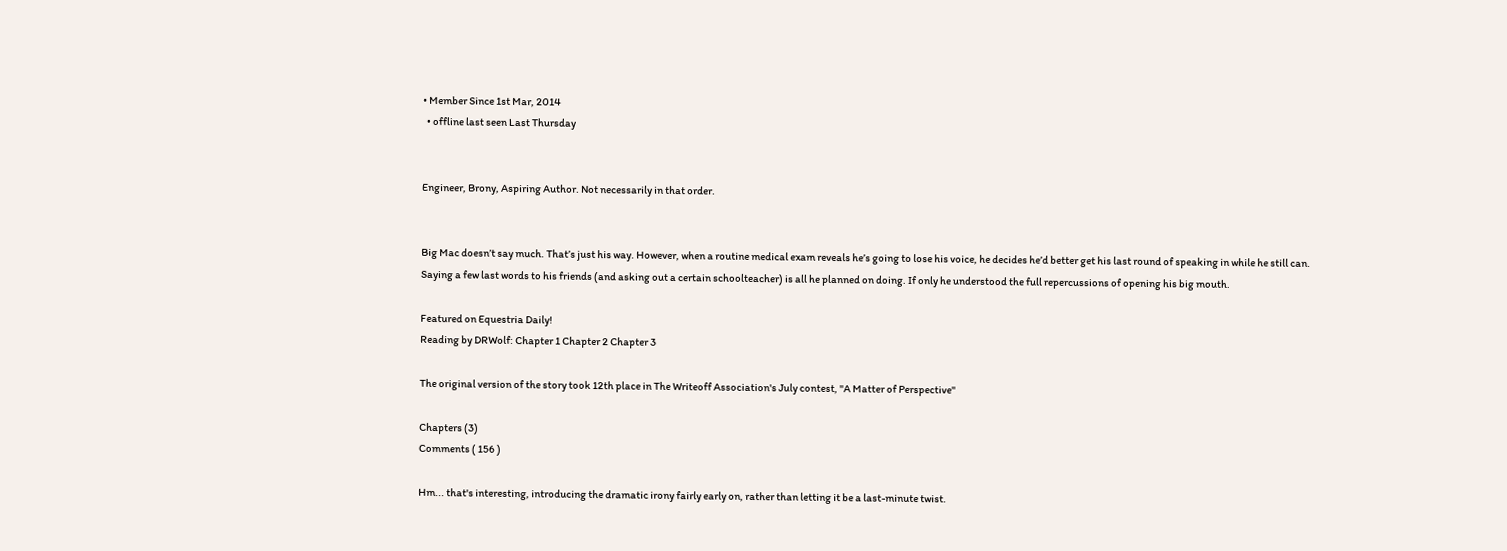• Member Since 1st Mar, 2014
  • offline last seen Last Thursday


Engineer, Brony, Aspiring Author. Not necessarily in that order.


Big Mac doesn’t say much. That’s just his way. However, when a routine medical exam reveals he’s going to lose his voice, he decides he’d better get his last round of speaking in while he still can. Saying a few last words to his friends (and asking out a certain schoolteacher) is all he planned on doing. If only he understood the full repercussions of opening his big mouth.

Featured on Equestria Daily!
Reading by DRWolf: Chapter 1 Chapter 2 Chapter 3

The original version of the story took 12th place in The Writeoff Association's July contest, "A Matter of Perspective"

Chapters (3)
Comments ( 156 )

Hm... that's interesting, introducing the dramatic irony fairly early on, rather than letting it be a last-minute twist.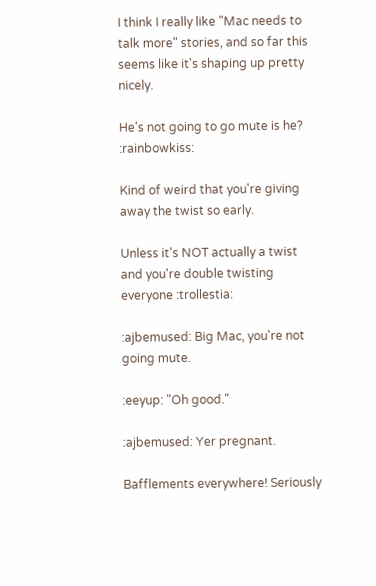I think I really like "Mac needs to talk more" stories, and so far this seems like it's shaping up pretty nicely.

He's not going to go mute is he? :rainbowkiss:

Kind of weird that you're giving away the twist so early.

Unless it's NOT actually a twist and you're double twisting everyone :trollestia:

:ajbemused: Big Mac, you're not going mute.

:eeyup: "Oh good."

:ajbemused: Yer pregnant.

Bafflements everywhere! Seriously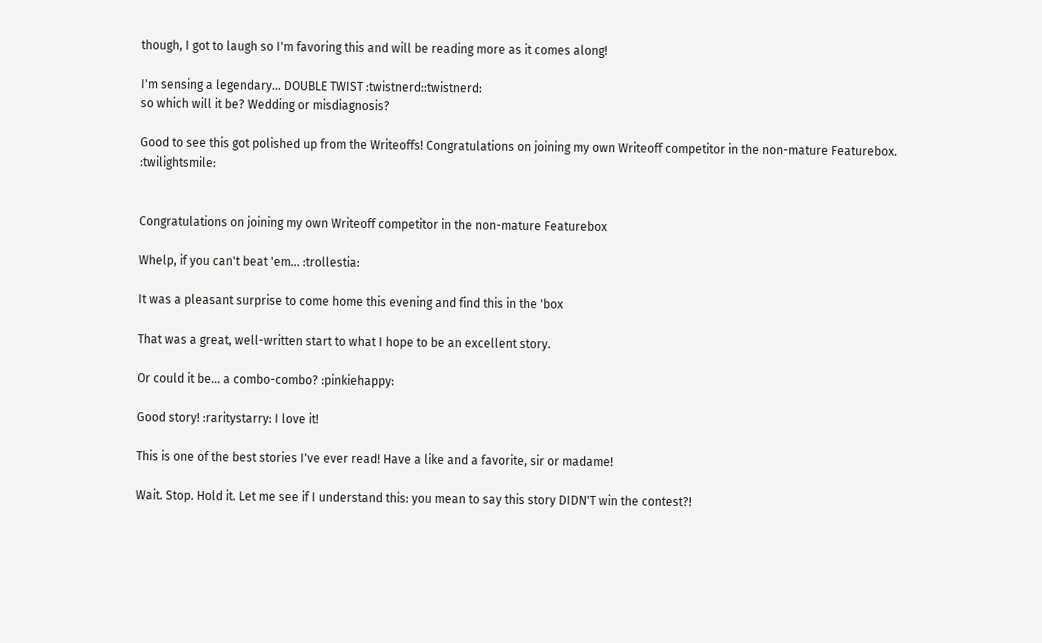though, I got to laugh so I'm favoring this and will be reading more as it comes along!

I'm sensing a legendary... DOUBLE TWIST :twistnerd::twistnerd:
so which will it be? Wedding or misdiagnosis?

Good to see this got polished up from the Writeoffs! Congratulations on joining my own Writeoff competitor in the non-mature Featurebox. :twilightsmile:


Congratulations on joining my own Writeoff competitor in the non-mature Featurebox

Whelp, if you can't beat 'em… :trollestia:

It was a pleasant surprise to come home this evening and find this in the 'box

That was a great, well-written start to what I hope to be an excellent story.

Or could it be... a combo-combo? :pinkiehappy:

Good story! :raritystarry: I love it!

This is one of the best stories I've ever read! Have a like and a favorite, sir or madame!

Wait. Stop. Hold it. Let me see if I understand this: you mean to say this story DIDN'T win the contest?!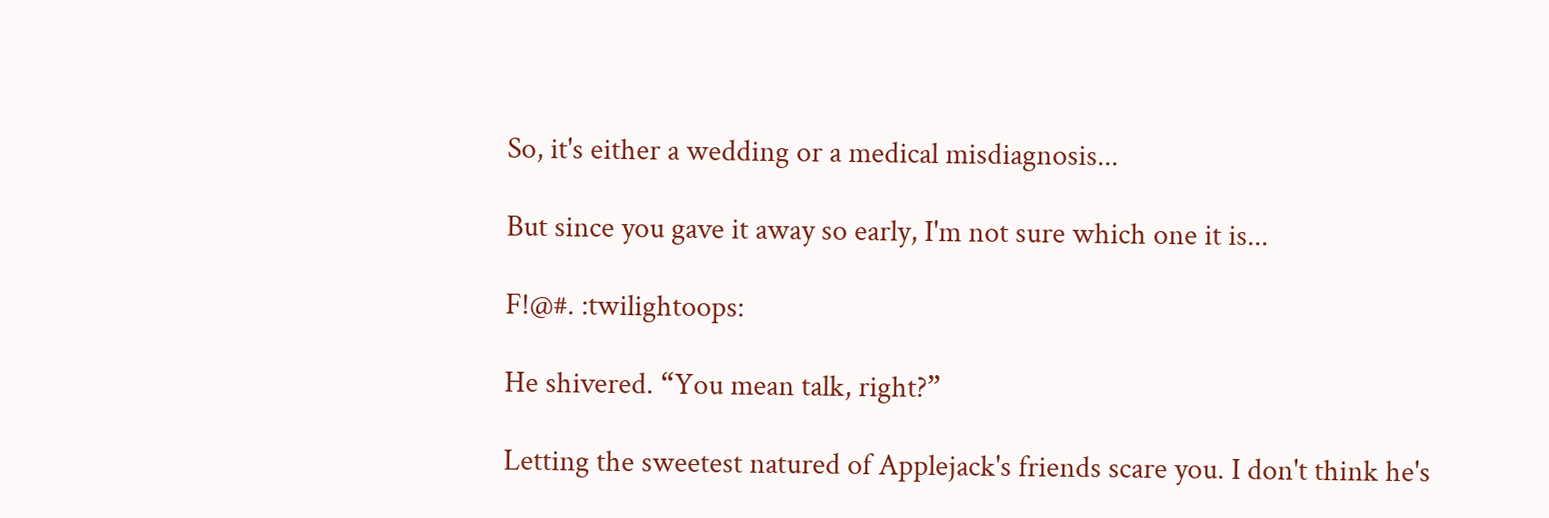So, it's either a wedding or a medical misdiagnosis...

But since you gave it away so early, I'm not sure which one it is...

F!@#. :twilightoops:

He shivered. “You mean talk, right?”

Letting the sweetest natured of Applejack's friends scare you. I don't think he's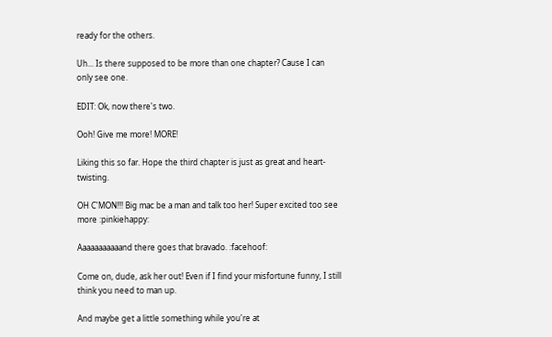ready for the others.

Uh... Is there supposed to be more than one chapter? Cause I can only see one.

EDIT: Ok, now there's two.

Ooh! Give me more! MORE!

Liking this so far. Hope the third chapter is just as great and heart-twisting.

OH C'MON!!! Big mac be a man and talk too her! Super excited too see more :pinkiehappy:

Aaaaaaaaaaand there goes that bravado. :facehoof:

Come on, dude, ask her out! Even if I find your misfortune funny, I still think you need to man up.

And maybe get a little something while you're at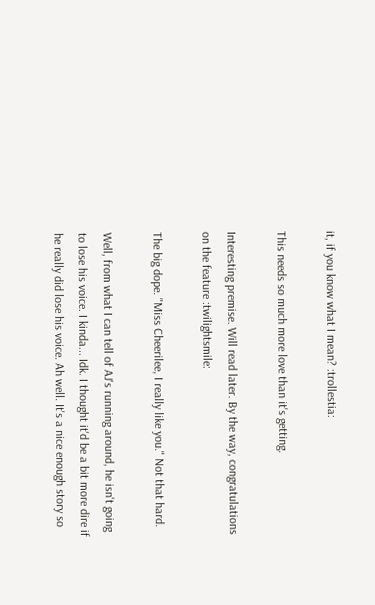it, if you know what I mean? :trollestia:

This needs so much more love than it's getting.

Interesting premise. Will read later. By the way, congratulations on the feature :twilightsmile:

The big dope. "Miss Cheerilee, I really like you." Not that hard.

Well, from what I can tell of AJ's running around, he isn't going to lose his voice. I kinda... Idk. I thought it'd be a bit more dire if he really did lose his voice. Ah well. It's a nice enough story so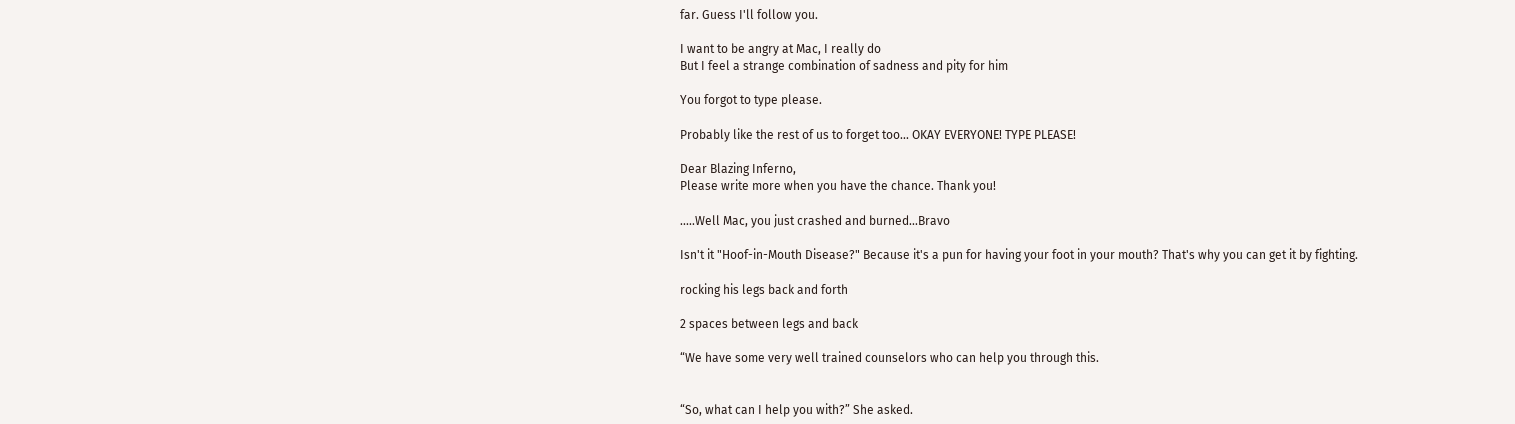far. Guess I'll follow you.

I want to be angry at Mac, I really do
But I feel a strange combination of sadness and pity for him

You forgot to type please.

Probably like the rest of us to forget too... OKAY EVERYONE! TYPE PLEASE!

Dear Blazing Inferno,
Please write more when you have the chance. Thank you!

.....Well Mac, you just crashed and burned...Bravo

Isn't it "Hoof-in-Mouth Disease?" Because it's a pun for having your foot in your mouth? That's why you can get it by fighting.

rocking his legs back and forth

2 spaces between legs and back

“We have some very well trained counselors who can help you through this.


“So, what can I help you with?” She asked.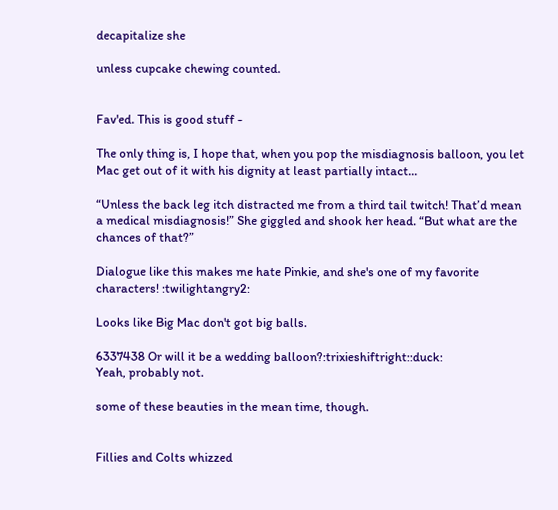decapitalize she

unless cupcake chewing counted.


Fav'ed. This is good stuff -

The only thing is, I hope that, when you pop the misdiagnosis balloon, you let Mac get out of it with his dignity at least partially intact...

“Unless the back leg itch distracted me from a third tail twitch! That’d mean a medical misdiagnosis!” She giggled and shook her head. “But what are the chances of that?”

Dialogue like this makes me hate Pinkie, and she's one of my favorite characters! :twilightangry2:

Looks like Big Mac don't got big balls.

6337438 Or will it be a wedding balloon?:trixieshiftright::duck:
Yeah, probably not.

some of these beauties in the mean time, though.


Fillies and Colts whizzed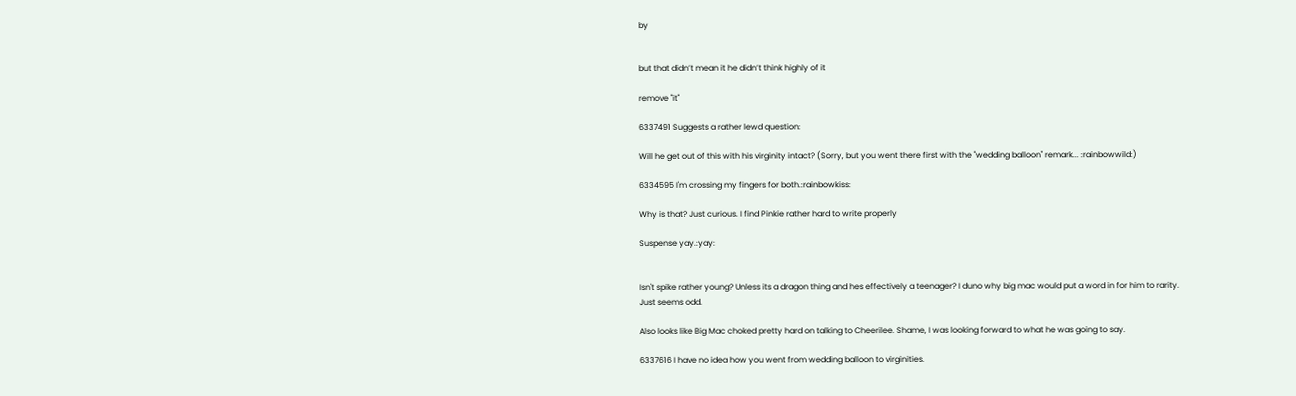by


but that didn’t mean it he didn’t think highly of it

remove "it"

6337491 Suggests a rather lewd question:

Will he get out of this with his virginity intact? (Sorry, but you went there first with the "wedding balloon" remark... :rainbowwild:)

6334595 I'm crossing my fingers for both.:rainbowkiss:

Why is that? Just curious. I find Pinkie rather hard to write properly

Suspense yay.:yay:


Isn't spike rather young? Unless its a dragon thing and hes effectively a teenager? I duno why big mac would put a word in for him to rarity.
Just seems odd.

Also looks like Big Mac choked pretty hard on talking to Cheerilee. Shame, I was looking forward to what he was going to say.

6337616 I have no idea how you went from wedding balloon to virginities.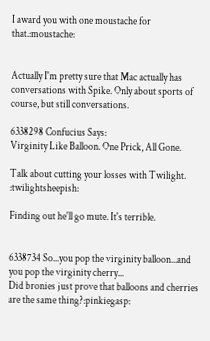I award you with one moustache for that.:moustache:


Actually I'm pretty sure that Mac actually has conversations with Spike. Only about sports of course, but still conversations.

6338298 Confucius Says:
Virginity Like Balloon. One Prick, All Gone.

Talk about cutting your losses with Twilight. :twilightsheepish:

Finding out he'll go mute. It's terrible.


6338734 So...you pop the virginity balloon...and you pop the virginity cherry...
Did bronies just prove that balloons and cherries are the same thing?:pinkiegasp: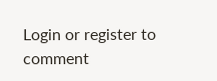Login or register to comment